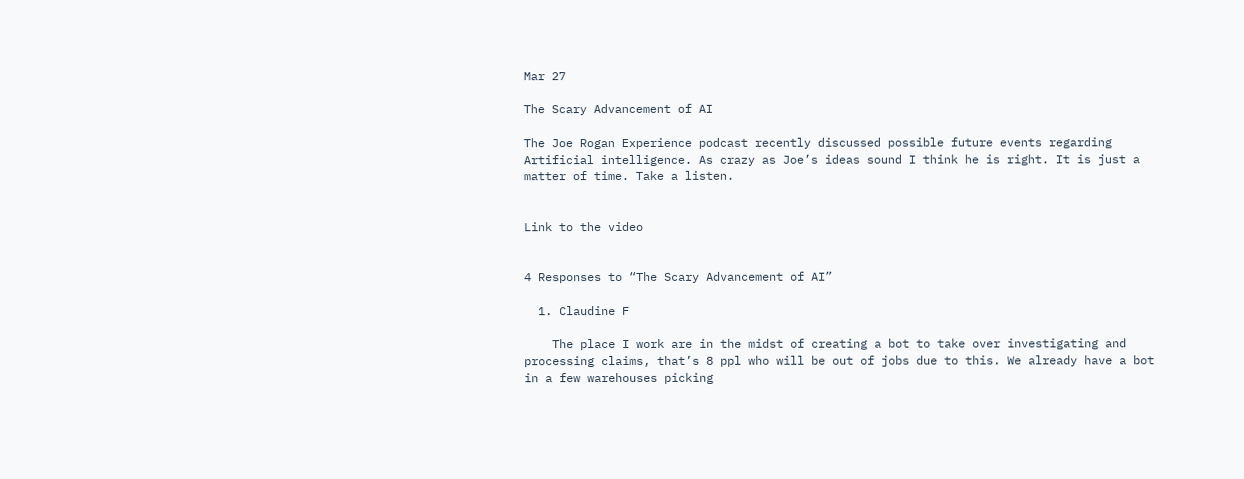Mar 27

The Scary Advancement of AI

The Joe Rogan Experience podcast recently discussed possible future events regarding Artificial intelligence. As crazy as Joe’s ideas sound I think he is right. It is just a matter of time. Take a listen.


Link to the video


4 Responses to “The Scary Advancement of AI”

  1. Claudine F

    The place I work are in the midst of creating a bot to take over investigating and processing claims, that’s 8 ppl who will be out of jobs due to this. We already have a bot in a few warehouses picking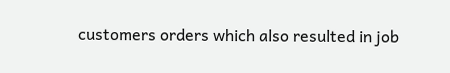customers orders which also resulted in job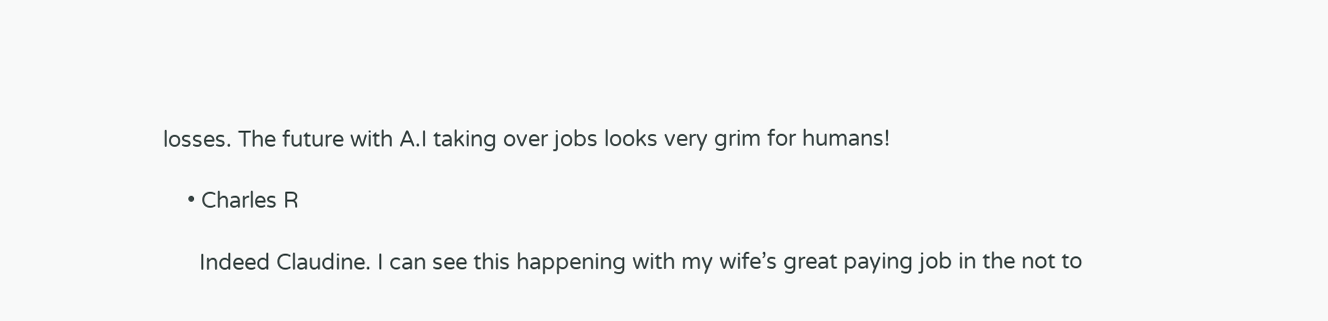losses. The future with A.I taking over jobs looks very grim for humans!

    • Charles R

      Indeed Claudine. I can see this happening with my wife’s great paying job in the not to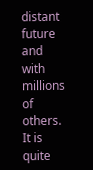distant future and with millions of others. It is quite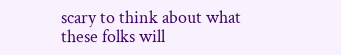scary to think about what these folks will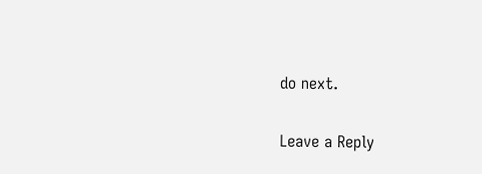do next.

Leave a Reply